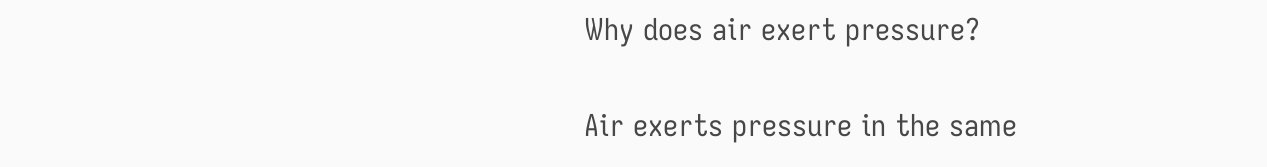Why does air exert pressure?

Air exerts pressure in the same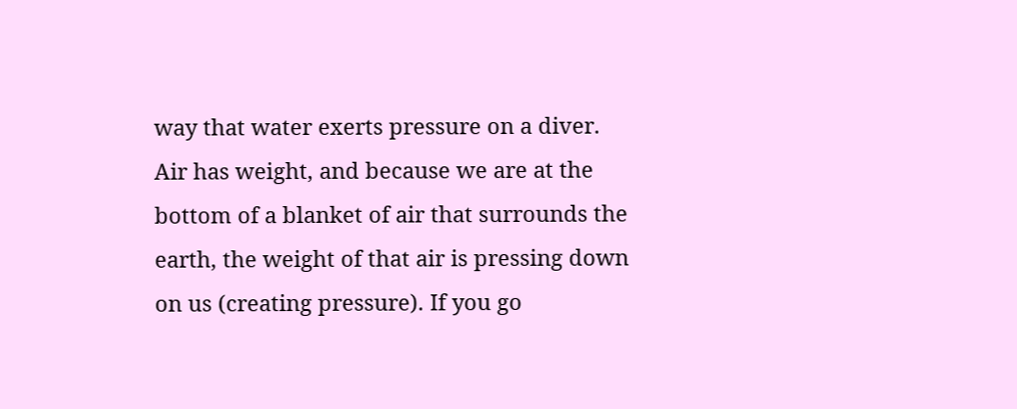way that water exerts pressure on a diver. Air has weight, and because we are at the bottom of a blanket of air that surrounds the earth, the weight of that air is pressing down on us (creating pressure). If you go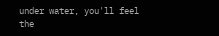under water, you'll feel the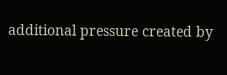additional pressure created by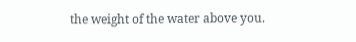the weight of the water above you.